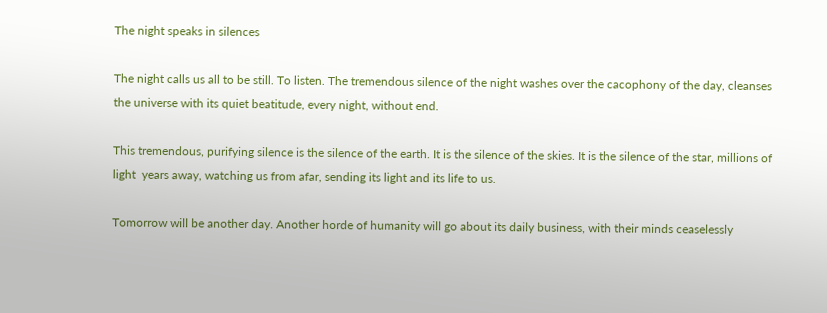The night speaks in silences

The night calls us all to be still. To listen. The tremendous silence of the night washes over the cacophony of the day, cleanses the universe with its quiet beatitude, every night, without end.

This tremendous, purifying silence is the silence of the earth. It is the silence of the skies. It is the silence of the star, millions of light  years away, watching us from afar, sending its light and its life to us.

Tomorrow will be another day. Another horde of humanity will go about its daily business, with their minds ceaselessly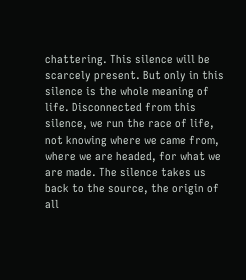chattering. This silence will be scarcely present. But only in this silence is the whole meaning of life. Disconnected from this silence, we run the race of life, not knowing where we came from, where we are headed, for what we are made. The silence takes us back to the source, the origin of all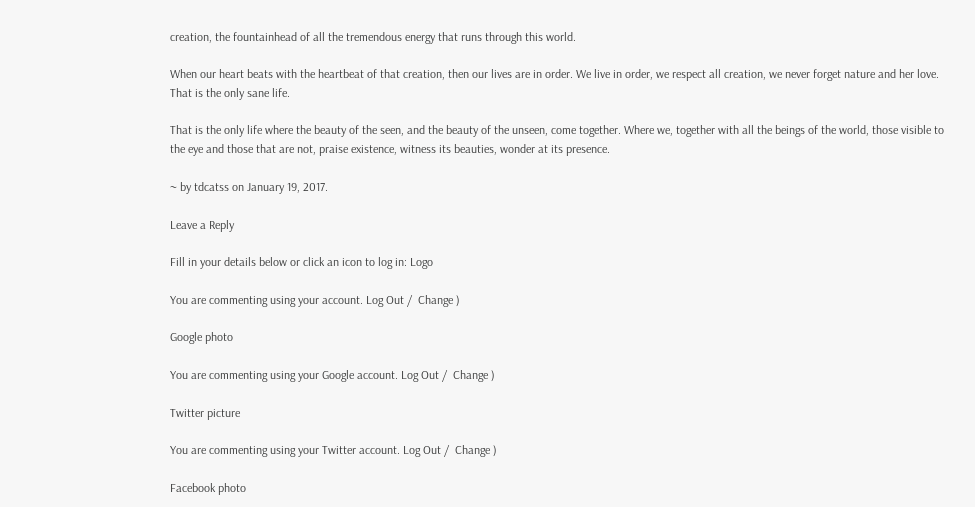creation, the fountainhead of all the tremendous energy that runs through this world.

When our heart beats with the heartbeat of that creation, then our lives are in order. We live in order, we respect all creation, we never forget nature and her love. That is the only sane life.

That is the only life where the beauty of the seen, and the beauty of the unseen, come together. Where we, together with all the beings of the world, those visible to the eye and those that are not, praise existence, witness its beauties, wonder at its presence.

~ by tdcatss on January 19, 2017.

Leave a Reply

Fill in your details below or click an icon to log in: Logo

You are commenting using your account. Log Out /  Change )

Google photo

You are commenting using your Google account. Log Out /  Change )

Twitter picture

You are commenting using your Twitter account. Log Out /  Change )

Facebook photo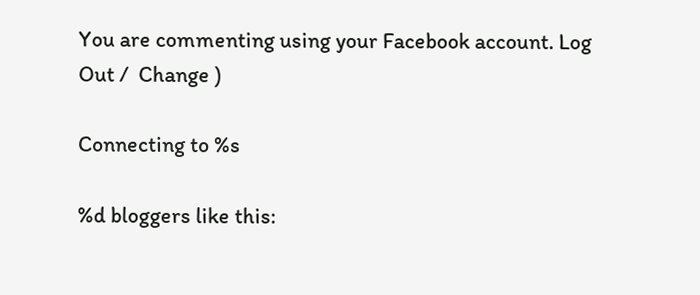You are commenting using your Facebook account. Log Out /  Change )

Connecting to %s

%d bloggers like this: